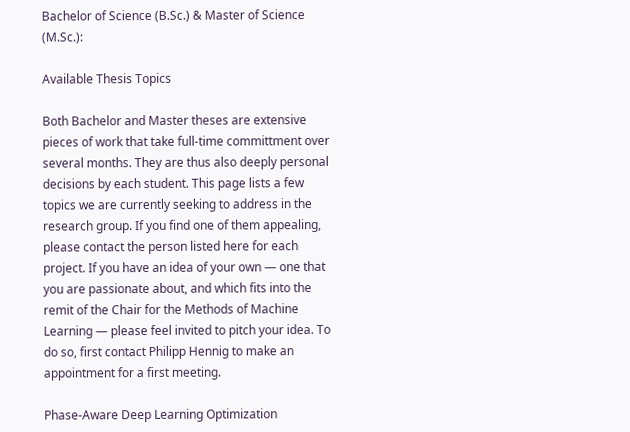Bachelor of Science (B.Sc.) & Master of Science (M.Sc.):

Available Thesis Topics

Both Bachelor and Master theses are extensive pieces of work that take full-time committment over several months. They are thus also deeply personal decisions by each student. This page lists a few topics we are currently seeking to address in the research group. If you find one of them appealing, please contact the person listed here for each project. If you have an idea of your own — one that you are passionate about, and which fits into the remit of the Chair for the Methods of Machine Learning — please feel invited to pitch your idea. To do so, first contact Philipp Hennig to make an appointment for a first meeting.

Phase-Aware Deep Learning Optimization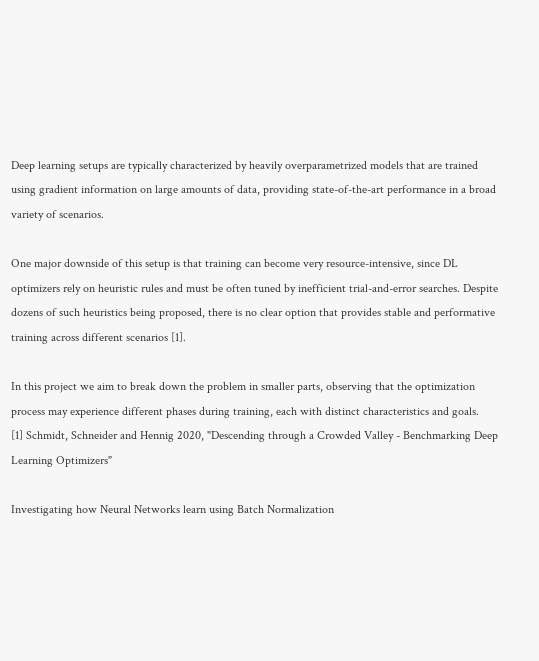Deep learning setups are typically characterized by heavily overparametrized models that are trained using gradient information on large amounts of data, providing state-of-the-art performance in a broad variety of scenarios.

One major downside of this setup is that training can become very resource-intensive, since DL optimizers rely on heuristic rules and must be often tuned by inefficient trial-and-error searches. Despite dozens of such heuristics being proposed, there is no clear option that provides stable and performative training across different scenarios [1].

In this project we aim to break down the problem in smaller parts, observing that the optimization process may experience different phases during training, each with distinct characteristics and goals.
[1] Schmidt, Schneider and Hennig 2020, "Descending through a Crowded Valley - Benchmarking Deep Learning Optimizers"

Investigating how Neural Networks learn using Batch Normalization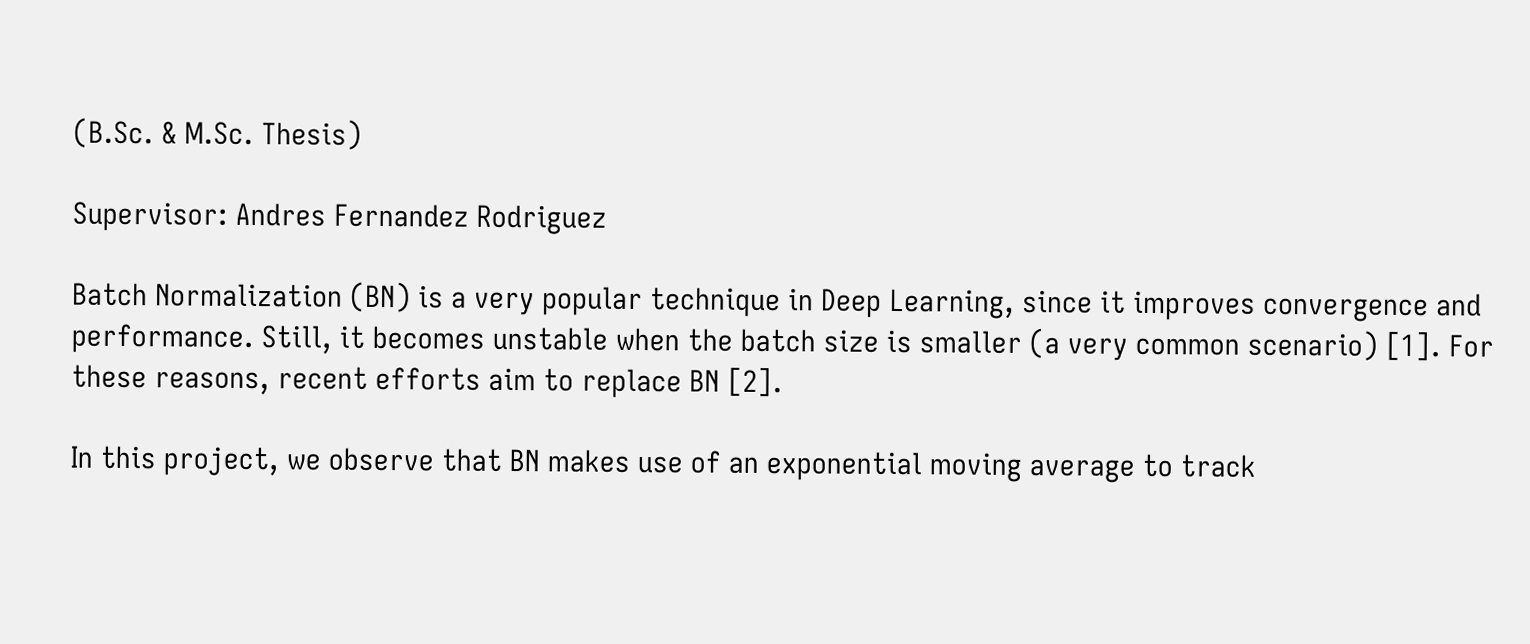(B.Sc. & M.Sc. Thesis)

Supervisor: Andres Fernandez Rodriguez

Batch Normalization (BN) is a very popular technique in Deep Learning, since it improves convergence and performance. Still, it becomes unstable when the batch size is smaller (a very common scenario) [1]. For these reasons, recent efforts aim to replace BN [2].

In this project, we observe that BN makes use of an exponential moving average to track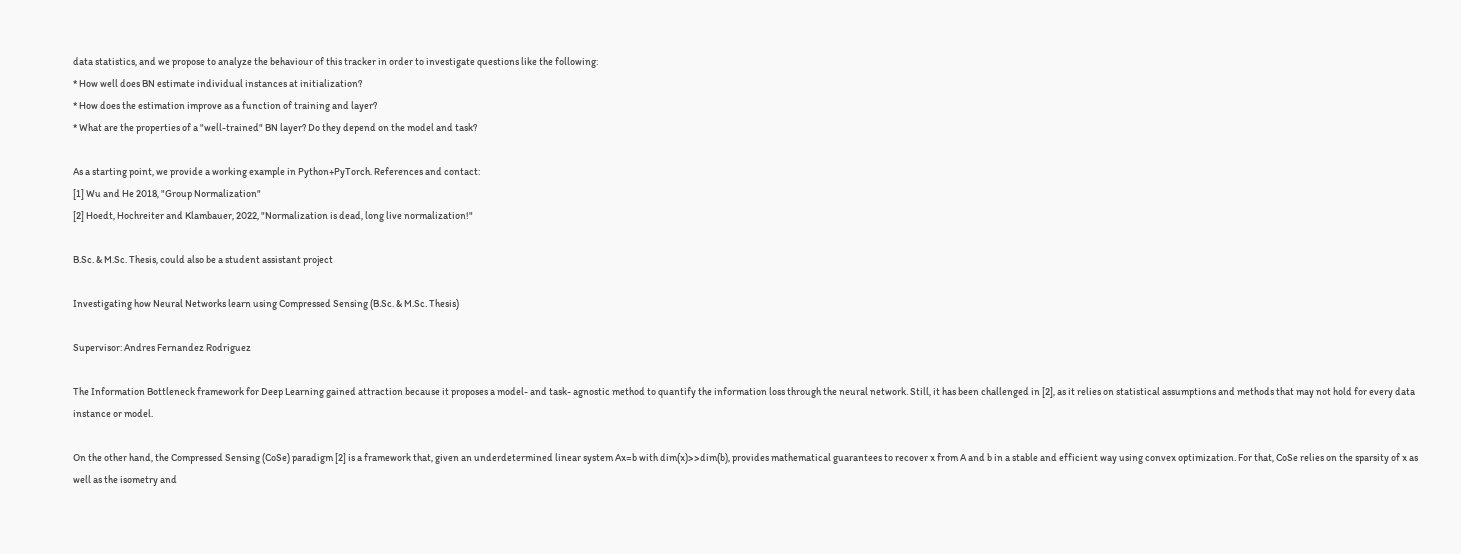data statistics, and we propose to analyze the behaviour of this tracker in order to investigate questions like the following:
* How well does BN estimate individual instances at initialization?
* How does the estimation improve as a function of training and layer?
* What are the properties of a "well-trained" BN layer? Do they depend on the model and task?

As a starting point, we provide a working example in Python+PyTorch. References and contact:
[1] Wu and He 2018, "Group Normalization"
[2] Hoedt, Hochreiter and Klambauer, 2022, "Normalization is dead, long live normalization!"

B.Sc. & M.Sc. Thesis, could also be a student assistant project

Investigating how Neural Networks learn using Compressed Sensing (B.Sc. & M.Sc. Thesis)

Supervisor: Andres Fernandez Rodriguez

The Information Bottleneck framework for Deep Learning gained attraction because it proposes a model- and task- agnostic method to quantify the information loss through the neural network. Still, it has been challenged in [2], as it relies on statistical assumptions and methods that may not hold for every data instance or model.

On the other hand, the Compressed Sensing (CoSe) paradigm [2] is a framework that, given an underdetermined linear system Ax=b with dim(x)>>dim(b), provides mathematical guarantees to recover x from A and b in a stable and efficient way using convex optimization. For that, CoSe relies on the sparsity of x as well as the isometry and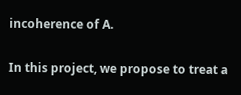incoherence of A.

In this project, we propose to treat a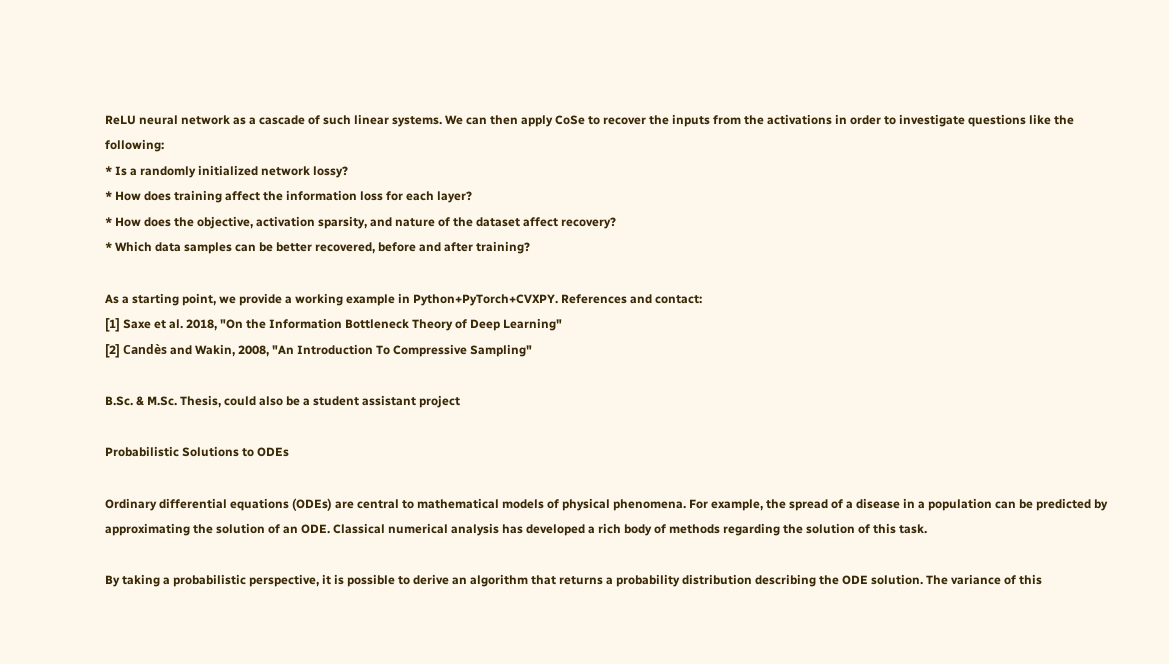ReLU neural network as a cascade of such linear systems. We can then apply CoSe to recover the inputs from the activations in order to investigate questions like the following:
* Is a randomly initialized network lossy?
* How does training affect the information loss for each layer?
* How does the objective, activation sparsity, and nature of the dataset affect recovery?
* Which data samples can be better recovered, before and after training?

As a starting point, we provide a working example in Python+PyTorch+CVXPY. References and contact:
[1] Saxe et al. 2018, "On the Information Bottleneck Theory of Deep Learning"
[2] Candès and Wakin, 2008, "An Introduction To Compressive Sampling"

B.Sc. & M.Sc. Thesis, could also be a student assistant project

Probabilistic Solutions to ODEs

Ordinary differential equations (ODEs) are central to mathematical models of physical phenomena. For example, the spread of a disease in a population can be predicted by approximating the solution of an ODE. Classical numerical analysis has developed a rich body of methods regarding the solution of this task.

By taking a probabilistic perspective, it is possible to derive an algorithm that returns a probability distribution describing the ODE solution. The variance of this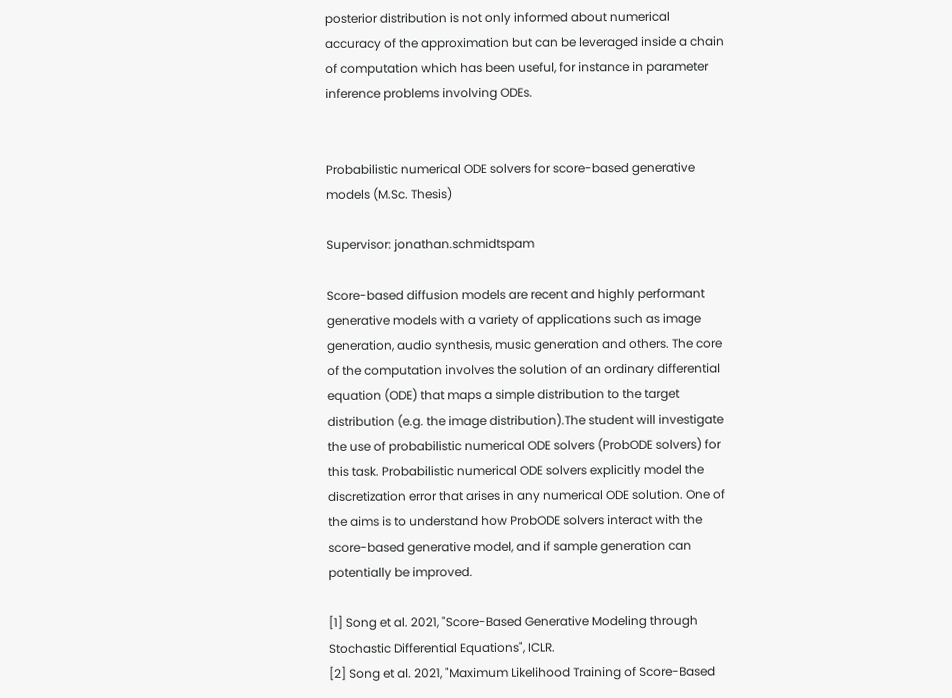posterior distribution is not only informed about numerical accuracy of the approximation but can be leveraged inside a chain of computation which has been useful, for instance in parameter inference problems involving ODEs.


Probabilistic numerical ODE solvers for score-based generative models (M.Sc. Thesis)

Supervisor: jonathan.schmidtspam

Score-based diffusion models are recent and highly performant generative models with a variety of applications such as image generation, audio synthesis, music generation and others. The core of the computation involves the solution of an ordinary differential equation (ODE) that maps a simple distribution to the target distribution (e.g. the image distribution).The student will investigate the use of probabilistic numerical ODE solvers (ProbODE solvers) for this task. Probabilistic numerical ODE solvers explicitly model the discretization error that arises in any numerical ODE solution. One of the aims is to understand how ProbODE solvers interact with the score-based generative model, and if sample generation can potentially be improved.

[1] Song et al. 2021, "Score-Based Generative Modeling through Stochastic Differential Equations", ICLR.
[2] Song et al. 2021, "Maximum Likelihood Training of Score-Based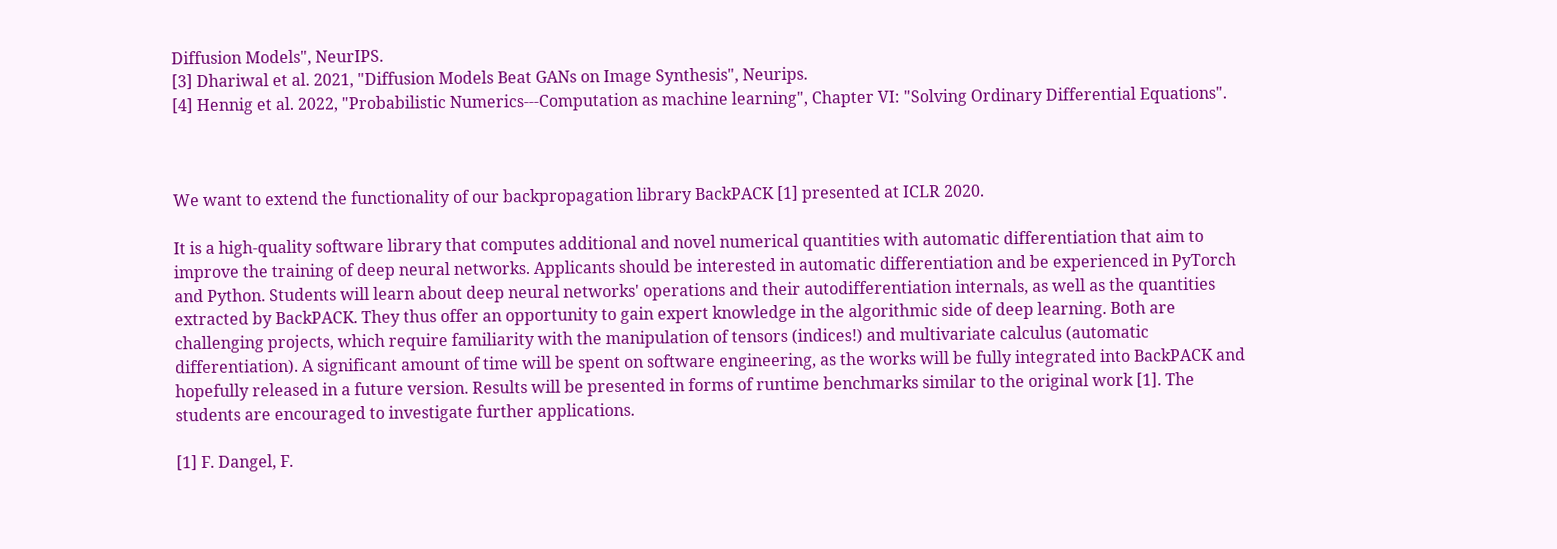Diffusion Models", NeurIPS.
[3] Dhariwal et al. 2021, "Diffusion Models Beat GANs on Image Synthesis", Neurips.
[4] Hennig et al. 2022, "Probabilistic Numerics---Computation as machine learning", Chapter VI: "Solving Ordinary Differential Equations".



We want to extend the functionality of our backpropagation library BackPACK [1] presented at ICLR 2020.

It is a high-quality software library that computes additional and novel numerical quantities with automatic differentiation that aim to improve the training of deep neural networks. Applicants should be interested in automatic differentiation and be experienced in PyTorch and Python. Students will learn about deep neural networks' operations and their autodifferentiation internals, as well as the quantities extracted by BackPACK. They thus offer an opportunity to gain expert knowledge in the algorithmic side of deep learning. Both are challenging projects, which require familiarity with the manipulation of tensors (indices!) and multivariate calculus (automatic differentiation). A significant amount of time will be spent on software engineering, as the works will be fully integrated into BackPACK and hopefully released in a future version. Results will be presented in forms of runtime benchmarks similar to the original work [1]. The students are encouraged to investigate further applications.

[1] F. Dangel, F.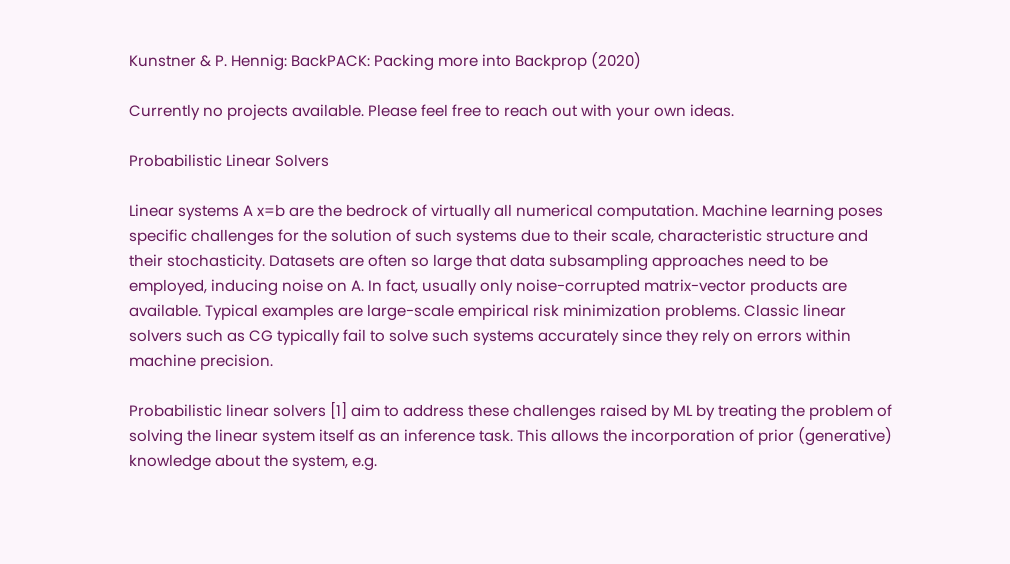Kunstner & P. Hennig: BackPACK: Packing more into Backprop (2020)

Currently no projects available. Please feel free to reach out with your own ideas.

Probabilistic Linear Solvers

Linear systems A x=b are the bedrock of virtually all numerical computation. Machine learning poses specific challenges for the solution of such systems due to their scale, characteristic structure and their stochasticity. Datasets are often so large that data subsampling approaches need to be employed, inducing noise on A. In fact, usually only noise-corrupted matrix-vector products are available. Typical examples are large-scale empirical risk minimization problems. Classic linear solvers such as CG typically fail to solve such systems accurately since they rely on errors within machine precision.

Probabilistic linear solvers [1] aim to address these challenges raised by ML by treating the problem of solving the linear system itself as an inference task. This allows the incorporation of prior (generative) knowledge about the system, e.g.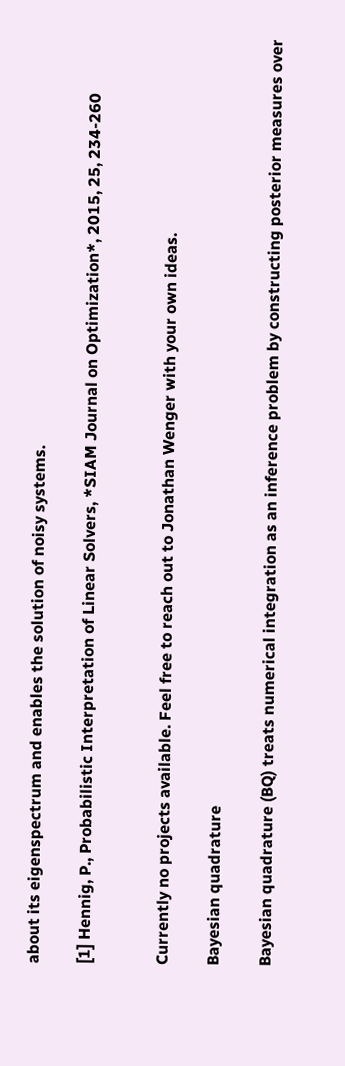about its eigenspectrum and enables the solution of noisy systems.

[1] Hennig, P., Probabilistic Interpretation of Linear Solvers, *SIAM Journal on Optimization*, 2015, 25, 234-260


Currently no projects available. Feel free to reach out to Jonathan Wenger with your own ideas.

Bayesian quadrature

Bayesian quadrature (BQ) treats numerical integration as an inference problem by constructing posterior measures over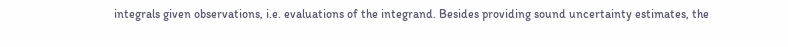integrals given observations, i.e. evaluations of the integrand. Besides providing sound uncertainty estimates, the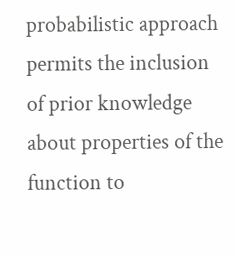probabilistic approach permits the inclusion of prior knowledge about properties of the function to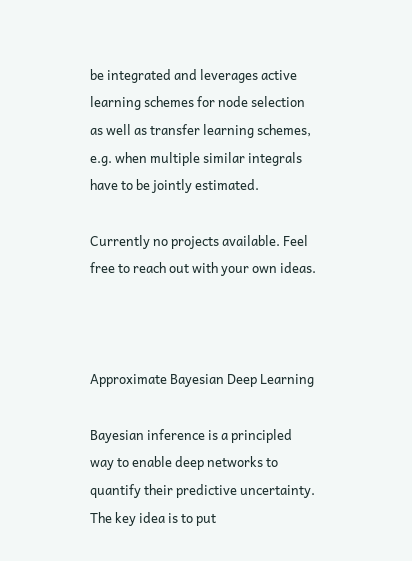be integrated and leverages active learning schemes for node selection as well as transfer learning schemes, e.g. when multiple similar integrals have to be jointly estimated.

Currently no projects available. Feel free to reach out with your own ideas.



Approximate Bayesian Deep Learning

Bayesian inference is a principled way to enable deep networks to quantify their predictive uncertainty. The key idea is to put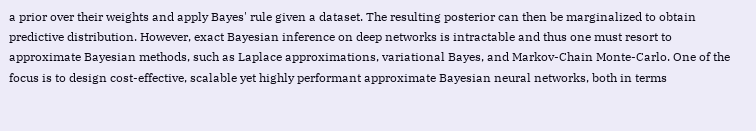a prior over their weights and apply Bayes' rule given a dataset. The resulting posterior can then be marginalized to obtain predictive distribution. However, exact Bayesian inference on deep networks is intractable and thus one must resort to approximate Bayesian methods, such as Laplace approximations, variational Bayes, and Markov-Chain Monte-Carlo. One of the focus is to design cost-effective, scalable yet highly performant approximate Bayesian neural networks, both in terms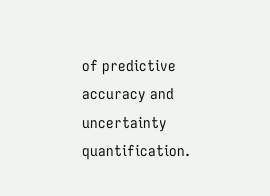of predictive accuracy and uncertainty quantification.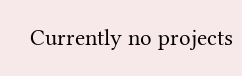Currently no projects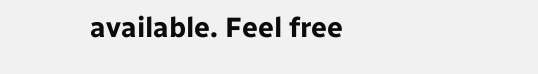available. Feel free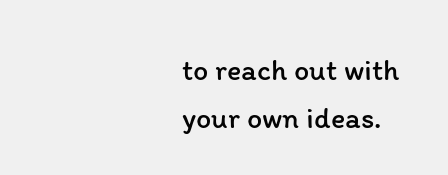to reach out with your own ideas.